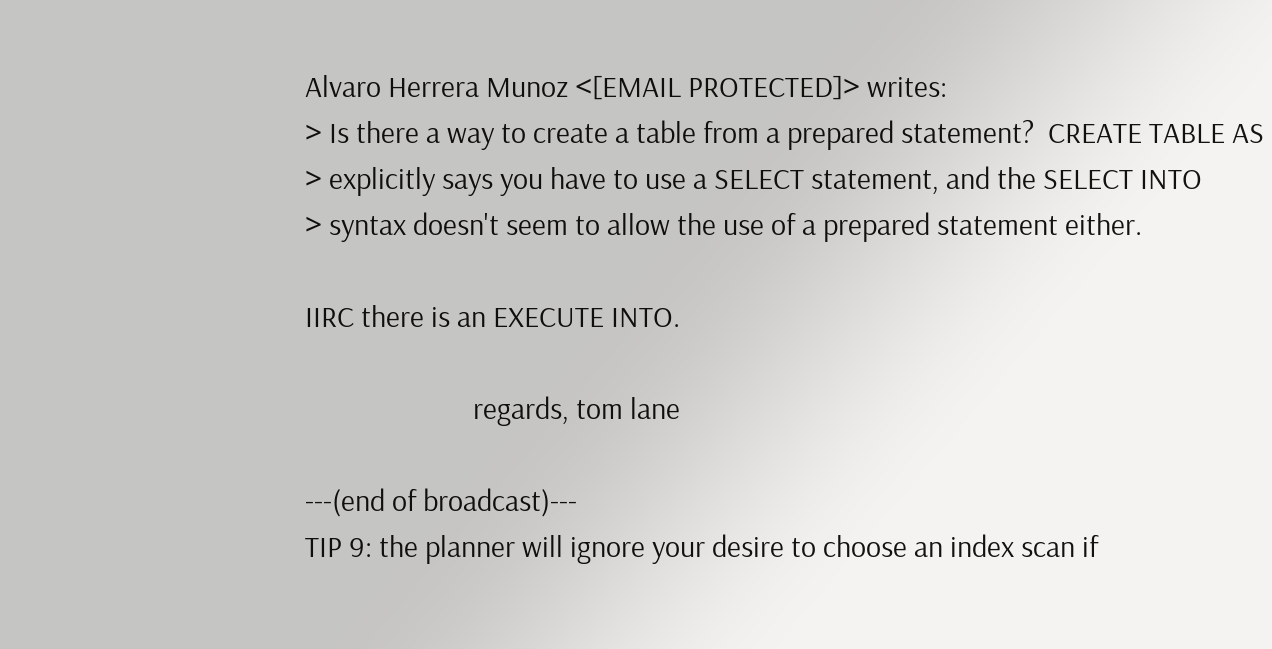Alvaro Herrera Munoz <[EMAIL PROTECTED]> writes:
> Is there a way to create a table from a prepared statement?  CREATE TABLE AS
> explicitly says you have to use a SELECT statement, and the SELECT INTO
> syntax doesn't seem to allow the use of a prepared statement either.

IIRC there is an EXECUTE INTO.

                        regards, tom lane

---(end of broadcast)---
TIP 9: the planner will ignore your desire to choose an index scan if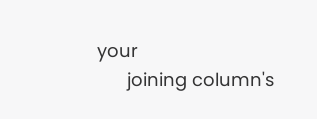your
      joining column's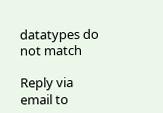datatypes do not match

Reply via email to